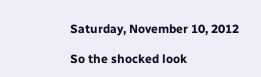Saturday, November 10, 2012

So the shocked look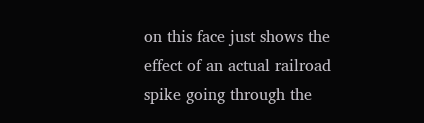on this face just shows the effect of an actual railroad spike going through the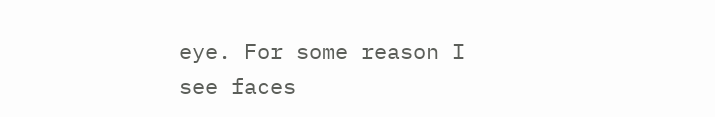eye. For some reason I see faces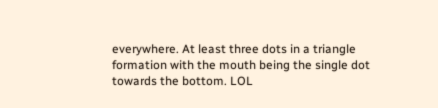everywhere. At least three dots in a triangle formation with the mouth being the single dot towards the bottom. LOL